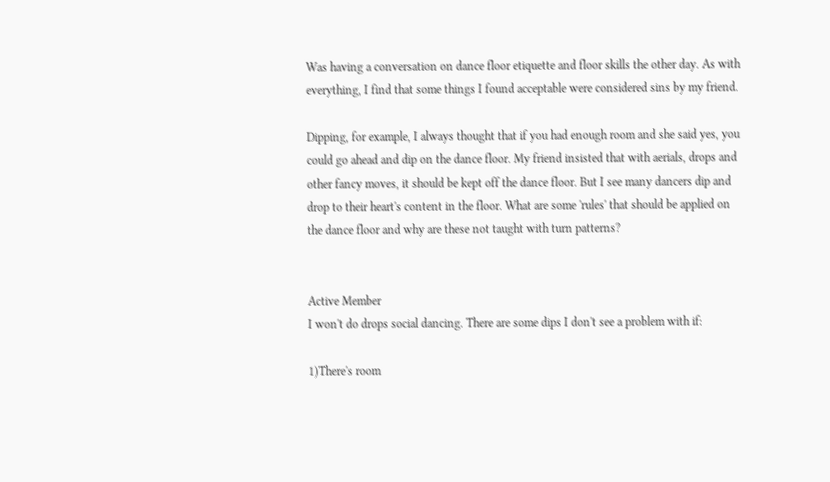Was having a conversation on dance floor etiquette and floor skills the other day. As with everything, I find that some things I found acceptable were considered sins by my friend.

Dipping, for example, I always thought that if you had enough room and she said yes, you could go ahead and dip on the dance floor. My friend insisted that with aerials, drops and other fancy moves, it should be kept off the dance floor. But I see many dancers dip and drop to their heart's content in the floor. What are some 'rules' that should be applied on the dance floor and why are these not taught with turn patterns?


Active Member
I won't do drops social dancing. There are some dips I don't see a problem with if:

1)There's room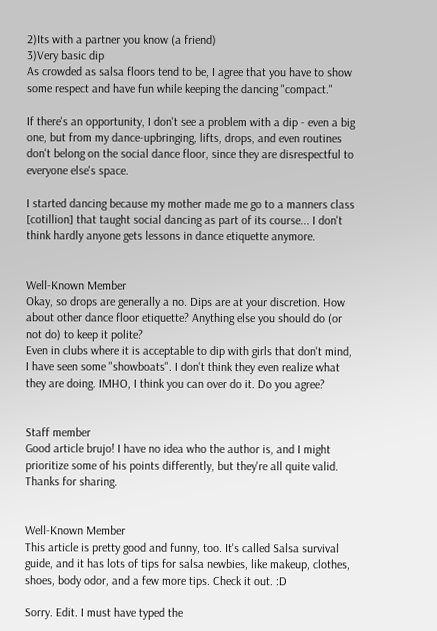2)Its with a partner you know (a friend)
3)Very basic dip
As crowded as salsa floors tend to be, I agree that you have to show some respect and have fun while keeping the dancing "compact."

If there's an opportunity, I don't see a problem with a dip - even a big one, but from my dance-upbringing, lifts, drops, and even routines don't belong on the social dance floor, since they are disrespectful to everyone else's space.

I started dancing because my mother made me go to a manners class [cotillion] that taught social dancing as part of its course... I don't think hardly anyone gets lessons in dance etiquette anymore.


Well-Known Member
Okay, so drops are generally a no. Dips are at your discretion. How about other dance floor etiquette? Anything else you should do (or not do) to keep it polite?
Even in clubs where it is acceptable to dip with girls that don't mind, I have seen some "showboats". I don't think they even realize what they are doing. IMHO, I think you can over do it. Do you agree?


Staff member
Good article brujo! I have no idea who the author is, and I might prioritize some of his points differently, but they're all quite valid. Thanks for sharing.


Well-Known Member
This article is pretty good and funny, too. It's called Salsa survival guide, and it has lots of tips for salsa newbies, like makeup, clothes, shoes, body odor, and a few more tips. Check it out. :D

Sorry. Edit. I must have typed the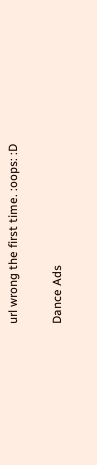url wrong the first time. :oops: :D

Dance Ads